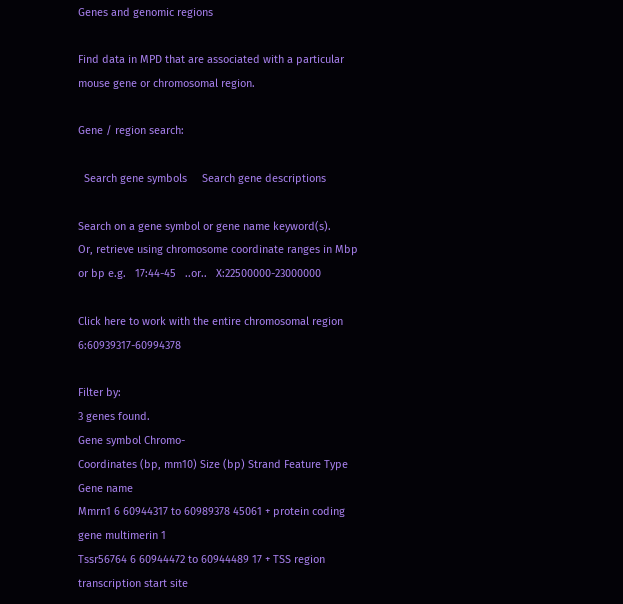Genes and genomic regions

Find data in MPD that are associated with a particular mouse gene or chromosomal region.

Gene / region search:

  Search gene symbols     Search gene descriptions

Search on a gene symbol or gene name keyword(s).
Or, retrieve using chromosome coordinate ranges in Mbp or bp e.g.   17:44-45   ..or..   X:22500000-23000000

Click here to work with the entire chromosomal region 6:60939317-60994378

Filter by:
3 genes found.
Gene symbol Chromo-
Coordinates (bp, mm10) Size (bp) Strand Feature Type Gene name
Mmrn1 6 60944317 to 60989378 45061 + protein coding gene multimerin 1
Tssr56764 6 60944472 to 60944489 17 + TSS region transcription start site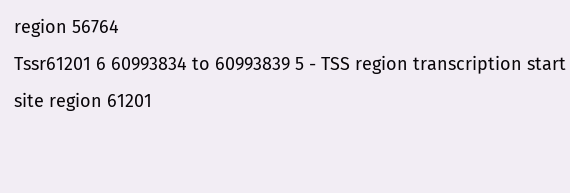region 56764
Tssr61201 6 60993834 to 60993839 5 - TSS region transcription start site region 61201